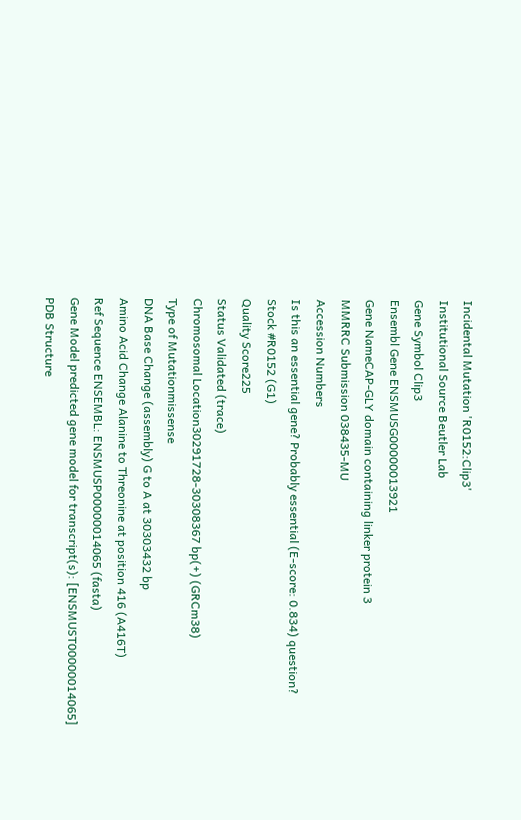Incidental Mutation 'R0152:Clip3'
Institutional Source Beutler Lab
Gene Symbol Clip3
Ensembl Gene ENSMUSG00000013921
Gene NameCAP-GLY domain containing linker protein 3
MMRRC Submission 038435-MU
Accession Numbers
Is this an essential gene? Probably essential (E-score: 0.834) question?
Stock #R0152 (G1)
Quality Score225
Status Validated (trace)
Chromosomal Location30291728-30308367 bp(+) (GRCm38)
Type of Mutationmissense
DNA Base Change (assembly) G to A at 30303432 bp
Amino Acid Change Alanine to Threonine at position 416 (A416T)
Ref Sequence ENSEMBL: ENSMUSP00000014065 (fasta)
Gene Model predicted gene model for transcript(s): [ENSMUST00000014065]
PDB Structure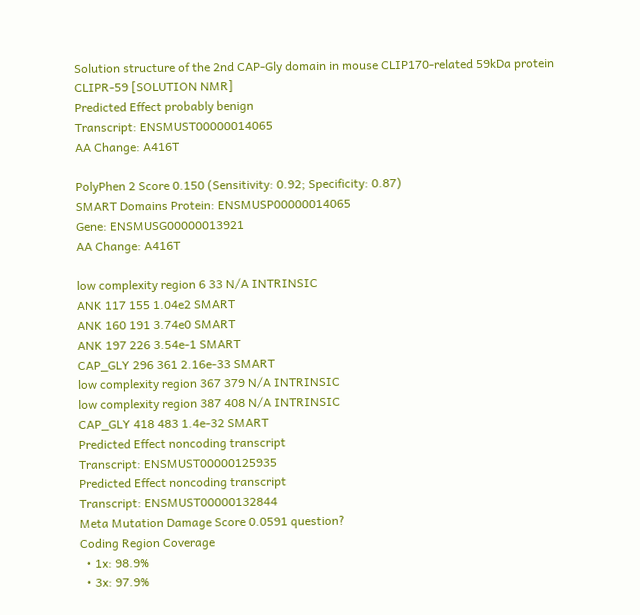Solution structure of the 2nd CAP-Gly domain in mouse CLIP170-related 59kDa protein CLIPR-59 [SOLUTION NMR]
Predicted Effect probably benign
Transcript: ENSMUST00000014065
AA Change: A416T

PolyPhen 2 Score 0.150 (Sensitivity: 0.92; Specificity: 0.87)
SMART Domains Protein: ENSMUSP00000014065
Gene: ENSMUSG00000013921
AA Change: A416T

low complexity region 6 33 N/A INTRINSIC
ANK 117 155 1.04e2 SMART
ANK 160 191 3.74e0 SMART
ANK 197 226 3.54e-1 SMART
CAP_GLY 296 361 2.16e-33 SMART
low complexity region 367 379 N/A INTRINSIC
low complexity region 387 408 N/A INTRINSIC
CAP_GLY 418 483 1.4e-32 SMART
Predicted Effect noncoding transcript
Transcript: ENSMUST00000125935
Predicted Effect noncoding transcript
Transcript: ENSMUST00000132844
Meta Mutation Damage Score 0.0591 question?
Coding Region Coverage
  • 1x: 98.9%
  • 3x: 97.9%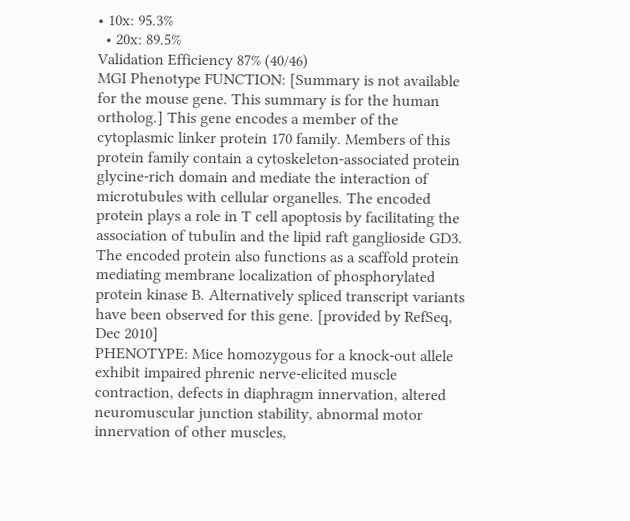• 10x: 95.3%
  • 20x: 89.5%
Validation Efficiency 87% (40/46)
MGI Phenotype FUNCTION: [Summary is not available for the mouse gene. This summary is for the human ortholog.] This gene encodes a member of the cytoplasmic linker protein 170 family. Members of this protein family contain a cytoskeleton-associated protein glycine-rich domain and mediate the interaction of microtubules with cellular organelles. The encoded protein plays a role in T cell apoptosis by facilitating the association of tubulin and the lipid raft ganglioside GD3. The encoded protein also functions as a scaffold protein mediating membrane localization of phosphorylated protein kinase B. Alternatively spliced transcript variants have been observed for this gene. [provided by RefSeq, Dec 2010]
PHENOTYPE: Mice homozygous for a knock-out allele exhibit impaired phrenic nerve-elicited muscle contraction, defects in diaphragm innervation, altered neuromuscular junction stability, abnormal motor innervation of other muscles,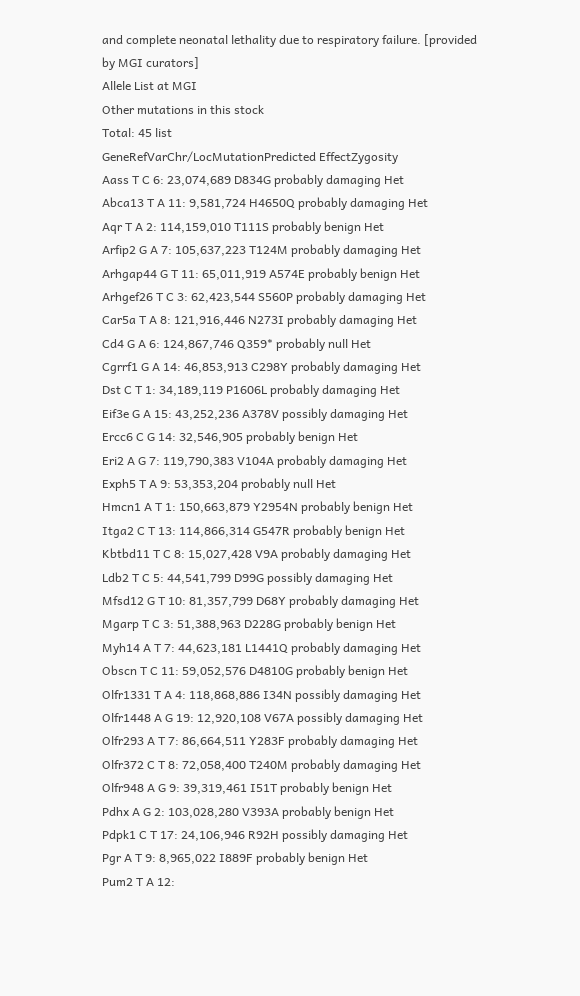and complete neonatal lethality due to respiratory failure. [provided by MGI curators]
Allele List at MGI
Other mutations in this stock
Total: 45 list
GeneRefVarChr/LocMutationPredicted EffectZygosity
Aass T C 6: 23,074,689 D834G probably damaging Het
Abca13 T A 11: 9,581,724 H4650Q probably damaging Het
Aqr T A 2: 114,159,010 T111S probably benign Het
Arfip2 G A 7: 105,637,223 T124M probably damaging Het
Arhgap44 G T 11: 65,011,919 A574E probably benign Het
Arhgef26 T C 3: 62,423,544 S560P probably damaging Het
Car5a T A 8: 121,916,446 N273I probably damaging Het
Cd4 G A 6: 124,867,746 Q359* probably null Het
Cgrrf1 G A 14: 46,853,913 C298Y probably damaging Het
Dst C T 1: 34,189,119 P1606L probably damaging Het
Eif3e G A 15: 43,252,236 A378V possibly damaging Het
Ercc6 C G 14: 32,546,905 probably benign Het
Eri2 A G 7: 119,790,383 V104A probably damaging Het
Exph5 T A 9: 53,353,204 probably null Het
Hmcn1 A T 1: 150,663,879 Y2954N probably benign Het
Itga2 C T 13: 114,866,314 G547R probably benign Het
Kbtbd11 T C 8: 15,027,428 V9A probably damaging Het
Ldb2 T C 5: 44,541,799 D99G possibly damaging Het
Mfsd12 G T 10: 81,357,799 D68Y probably damaging Het
Mgarp T C 3: 51,388,963 D228G probably benign Het
Myh14 A T 7: 44,623,181 L1441Q probably damaging Het
Obscn T C 11: 59,052,576 D4810G probably benign Het
Olfr1331 T A 4: 118,868,886 I34N possibly damaging Het
Olfr1448 A G 19: 12,920,108 V67A possibly damaging Het
Olfr293 A T 7: 86,664,511 Y283F probably damaging Het
Olfr372 C T 8: 72,058,400 T240M probably damaging Het
Olfr948 A G 9: 39,319,461 I51T probably benign Het
Pdhx A G 2: 103,028,280 V393A probably benign Het
Pdpk1 C T 17: 24,106,946 R92H possibly damaging Het
Pgr A T 9: 8,965,022 I889F probably benign Het
Pum2 T A 12: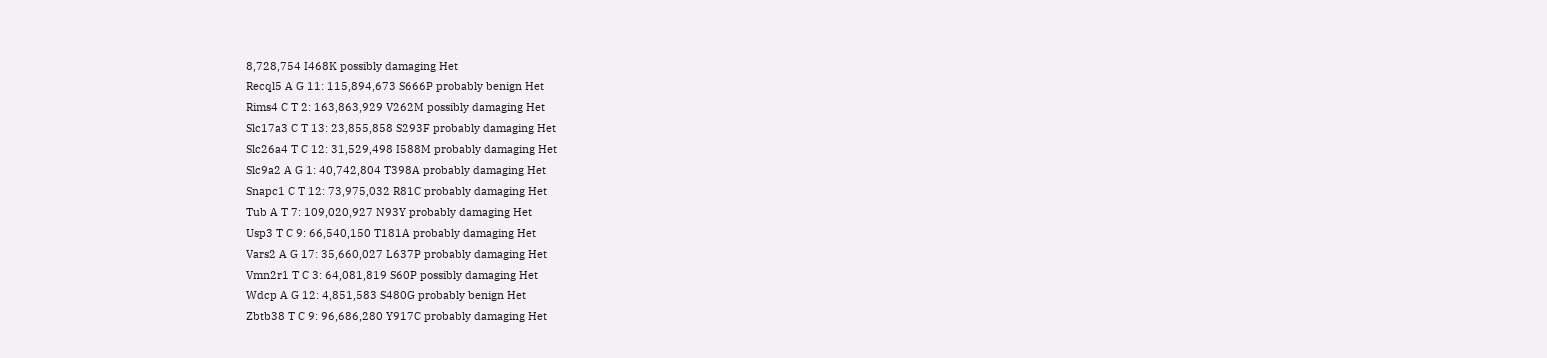8,728,754 I468K possibly damaging Het
Recql5 A G 11: 115,894,673 S666P probably benign Het
Rims4 C T 2: 163,863,929 V262M possibly damaging Het
Slc17a3 C T 13: 23,855,858 S293F probably damaging Het
Slc26a4 T C 12: 31,529,498 I588M probably damaging Het
Slc9a2 A G 1: 40,742,804 T398A probably damaging Het
Snapc1 C T 12: 73,975,032 R81C probably damaging Het
Tub A T 7: 109,020,927 N93Y probably damaging Het
Usp3 T C 9: 66,540,150 T181A probably damaging Het
Vars2 A G 17: 35,660,027 L637P probably damaging Het
Vmn2r1 T C 3: 64,081,819 S60P possibly damaging Het
Wdcp A G 12: 4,851,583 S480G probably benign Het
Zbtb38 T C 9: 96,686,280 Y917C probably damaging Het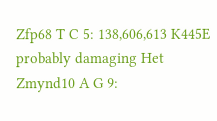Zfp68 T C 5: 138,606,613 K445E probably damaging Het
Zmynd10 A G 9: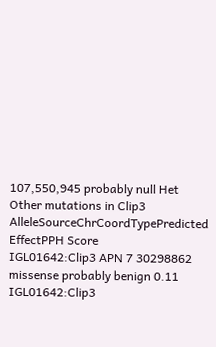107,550,945 probably null Het
Other mutations in Clip3
AlleleSourceChrCoordTypePredicted EffectPPH Score
IGL01642:Clip3 APN 7 30298862 missense probably benign 0.11
IGL01642:Clip3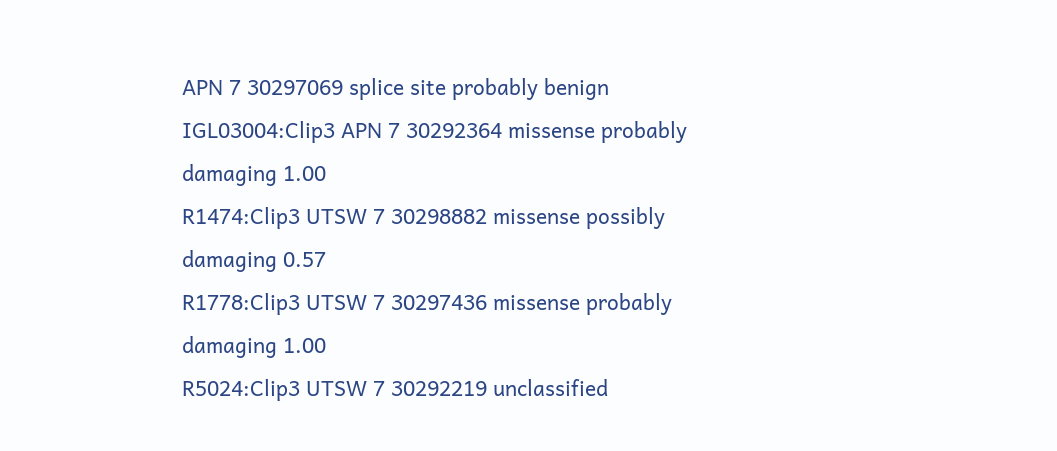APN 7 30297069 splice site probably benign
IGL03004:Clip3 APN 7 30292364 missense probably damaging 1.00
R1474:Clip3 UTSW 7 30298882 missense possibly damaging 0.57
R1778:Clip3 UTSW 7 30297436 missense probably damaging 1.00
R5024:Clip3 UTSW 7 30292219 unclassified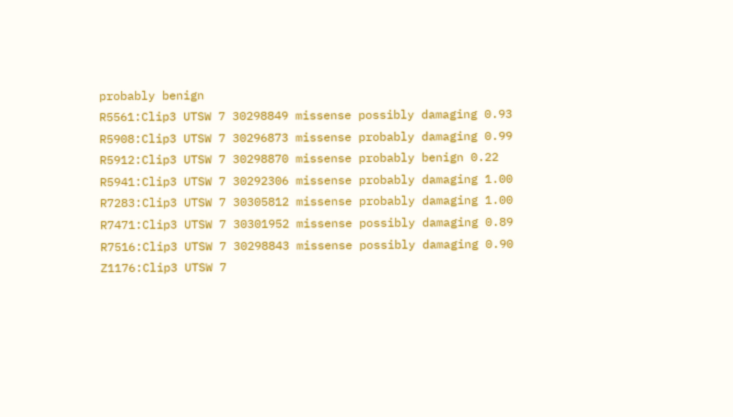probably benign
R5561:Clip3 UTSW 7 30298849 missense possibly damaging 0.93
R5908:Clip3 UTSW 7 30296873 missense probably damaging 0.99
R5912:Clip3 UTSW 7 30298870 missense probably benign 0.22
R5941:Clip3 UTSW 7 30292306 missense probably damaging 1.00
R7283:Clip3 UTSW 7 30305812 missense probably damaging 1.00
R7471:Clip3 UTSW 7 30301952 missense possibly damaging 0.89
R7516:Clip3 UTSW 7 30298843 missense possibly damaging 0.90
Z1176:Clip3 UTSW 7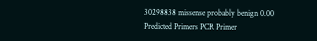30298838 missense probably benign 0.00
Predicted Primers PCR Primer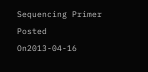Sequencing Primer
Posted On2013-04-16